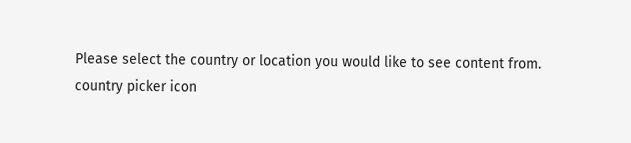Please select the country or location you would like to see content from.
country picker icon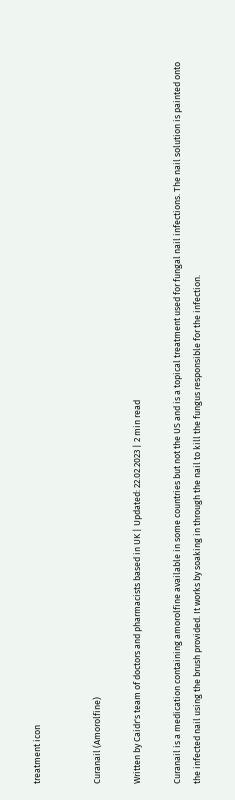treatment icon


Curanail (Amorolfine)

Written by Caidr's team of doctors and pharmacists based in UK | Updated: 22.02.2023 | 2 min read

Curanail is a medication containing amorolfine available in some countries but not the US and is a topical treatment used for fungal nail infections. The nail solution is painted onto the infected nail using the brush provided. It works by soaking in through the nail to kill the fungus responsible for the infection.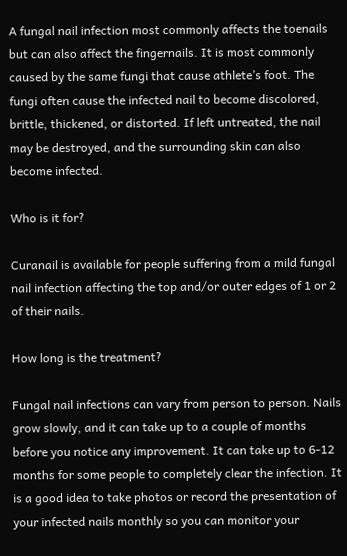A fungal nail infection most commonly affects the toenails but can also affect the fingernails. It is most commonly caused by the same fungi that cause athlete’s foot. The fungi often cause the infected nail to become discolored, brittle, thickened, or distorted. If left untreated, the nail may be destroyed, and the surrounding skin can also become infected.

Who is it for?

Curanail is available for people suffering from a mild fungal nail infection affecting the top and/or outer edges of 1 or 2 of their nails.

How long is the treatment?

Fungal nail infections can vary from person to person. Nails grow slowly, and it can take up to a couple of months before you notice any improvement. It can take up to 6-12 months for some people to completely clear the infection. It is a good idea to take photos or record the presentation of your infected nails monthly so you can monitor your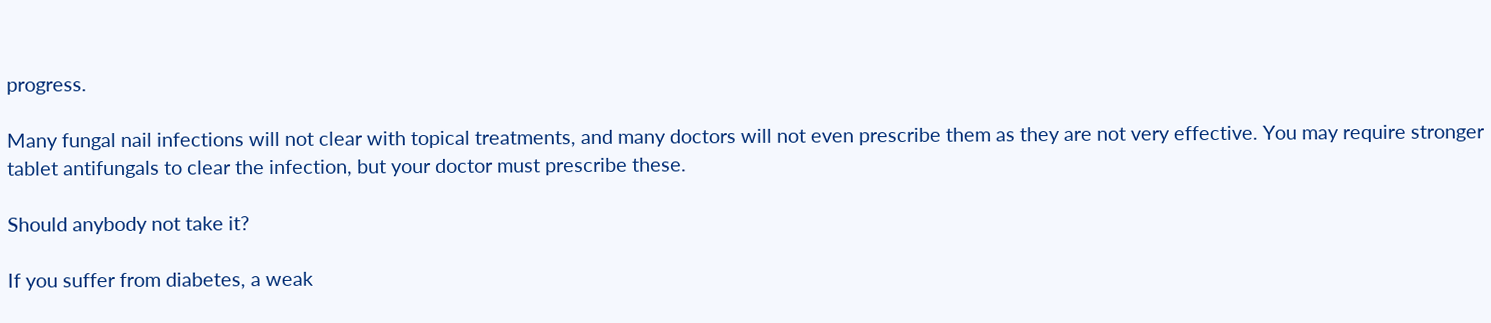progress.

Many fungal nail infections will not clear with topical treatments, and many doctors will not even prescribe them as they are not very effective. You may require stronger tablet antifungals to clear the infection, but your doctor must prescribe these.

Should anybody not take it?

If you suffer from diabetes, a weak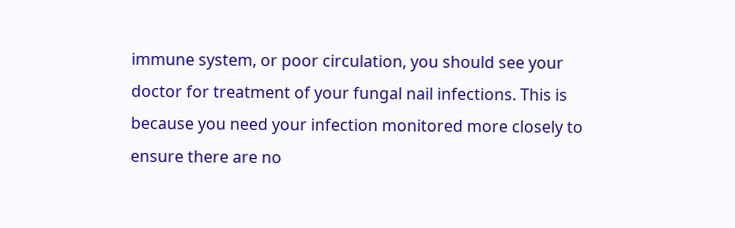immune system, or poor circulation, you should see your doctor for treatment of your fungal nail infections. This is because you need your infection monitored more closely to ensure there are no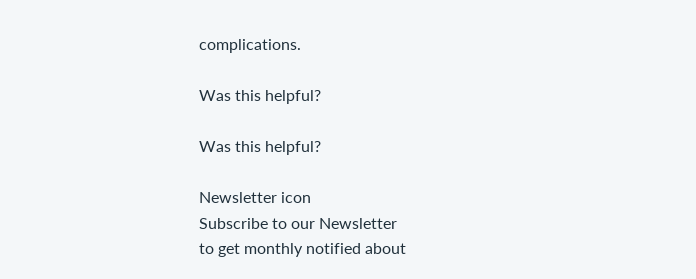complications.

Was this helpful?

Was this helpful?

Newsletter icon
Subscribe to our Newsletter
to get monthly notified about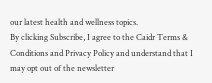our latest health and wellness topics.
By clicking Subscribe, I agree to the Caidr Terms & Conditions and Privacy Policy and understand that I may opt out of the newsletter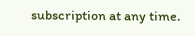subscription at any time.